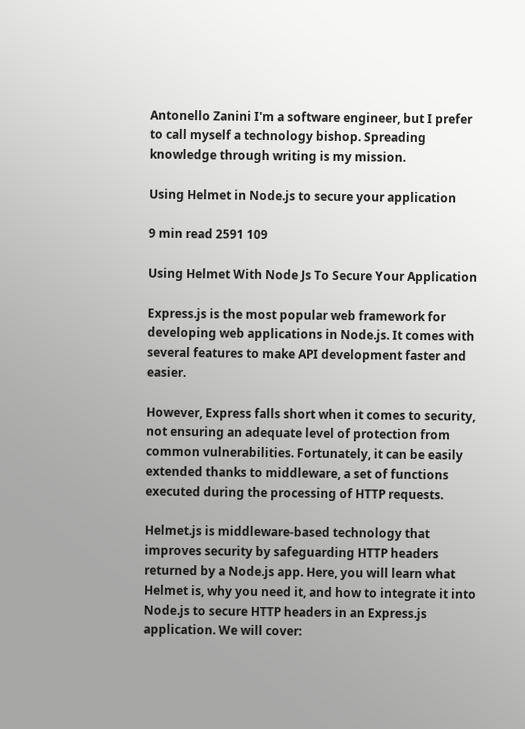Antonello Zanini I'm a software engineer, but I prefer to call myself a technology bishop. Spreading knowledge through writing is my mission.

Using Helmet in Node.js to secure your application

9 min read 2591 109

Using Helmet With Node Js To Secure Your Application

Express.js is the most popular web framework for developing web applications in Node.js. It comes with several features to make API development faster and easier.

However, Express falls short when it comes to security, not ensuring an adequate level of protection from common vulnerabilities. Fortunately, it can be easily extended thanks to middleware, a set of functions executed during the processing of HTTP requests.

Helmet.js is middleware-based technology that improves security by safeguarding HTTP headers returned by a Node.js app. Here, you will learn what Helmet is, why you need it, and how to integrate it into Node.js to secure HTTP headers in an Express.js application. We will cover: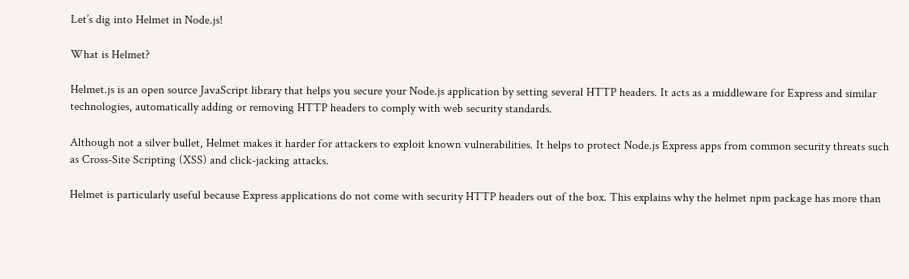Let’s dig into Helmet in Node.js!

What is Helmet?

Helmet.js is an open source JavaScript library that helps you secure your Node.js application by setting several HTTP headers. It acts as a middleware for Express and similar technologies, automatically adding or removing HTTP headers to comply with web security standards.

Although not a silver bullet, Helmet makes it harder for attackers to exploit known vulnerabilities. It helps to protect Node.js Express apps from common security threats such as Cross-Site Scripting (XSS) and click-jacking attacks.

Helmet is particularly useful because Express applications do not come with security HTTP headers out of the box. This explains why the helmet npm package has more than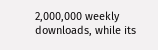2,000,000 weekly downloads, while its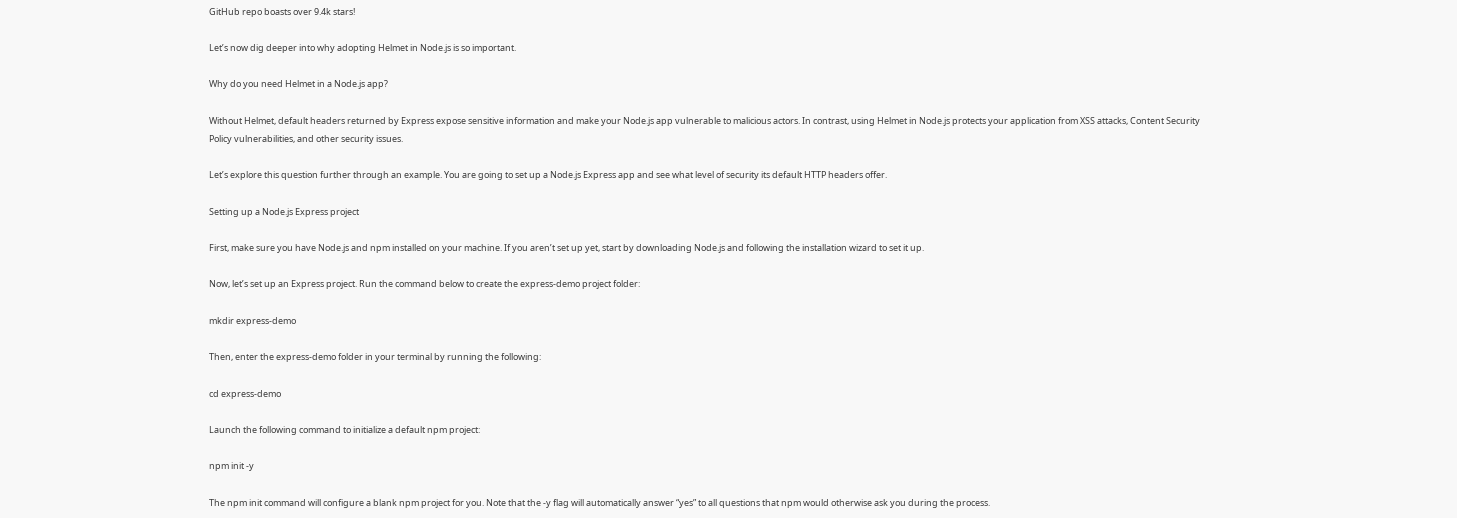GitHub repo boasts over 9.4k stars!

Let’s now dig deeper into why adopting Helmet in Node.js is so important.

Why do you need Helmet in a Node.js app?

Without Helmet, default headers returned by Express expose sensitive information and make your Node.js app vulnerable to malicious actors. In contrast, using Helmet in Node.js protects your application from XSS attacks, Content Security Policy vulnerabilities, and other security issues.

Let’s explore this question further through an example. You are going to set up a Node.js Express app and see what level of security its default HTTP headers offer.

Setting up a Node.js Express project

First, make sure you have Node.js and npm installed on your machine. If you aren’t set up yet, start by downloading Node.js and following the installation wizard to set it up.

Now, let’s set up an Express project. Run the command below to create the express-demo project folder:

mkdir express-demo

Then, enter the express-demo folder in your terminal by running the following:

cd express-demo

Launch the following command to initialize a default npm project:

npm init -y

The npm init command will configure a blank npm project for you. Note that the -y flag will automatically answer “yes” to all questions that npm would otherwise ask you during the process.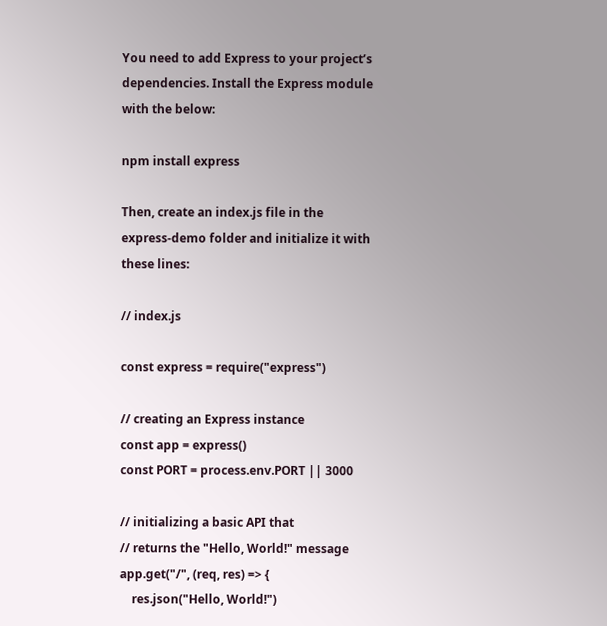You need to add Express to your project’s dependencies. Install the Express module with the below:

npm install express

Then, create an index.js file in the express-demo folder and initialize it with these lines:

// index.js

const express = require("express")

// creating an Express instance
const app = express()
const PORT = process.env.PORT || 3000

// initializing a basic API that
// returns the "Hello, World!" message
app.get("/", (req, res) => {
    res.json("Hello, World!")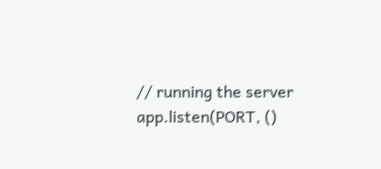// running the server
app.listen(PORT, ()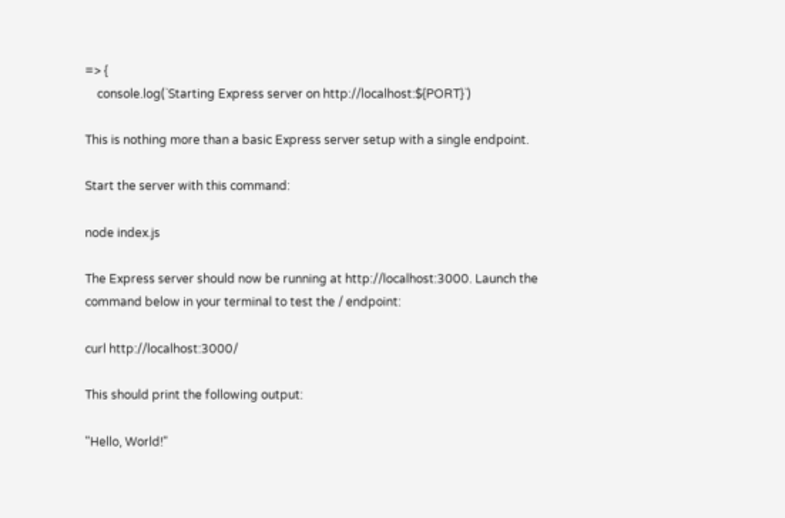=> {
    console.log(`Starting Express server on http://localhost:${PORT}`)

This is nothing more than a basic Express server setup with a single endpoint.

Start the server with this command:

node index.js

The Express server should now be running at http://localhost:3000. Launch the command below in your terminal to test the / endpoint:

curl http://localhost:3000/

This should print the following output:

"Hello, World!"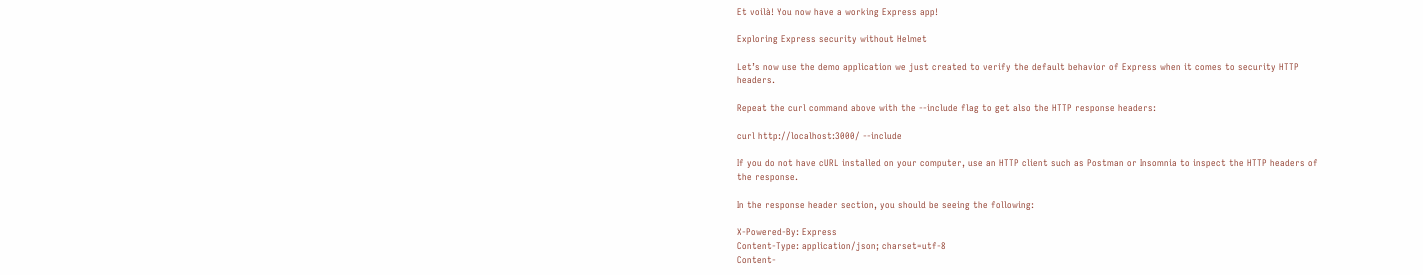Et voilà! You now have a working Express app!

Exploring Express security without Helmet

Let’s now use the demo application we just created to verify the default behavior of Express when it comes to security HTTP headers.

Repeat the curl command above with the --include flag to get also the HTTP response headers:

curl http://localhost:3000/ --include

If you do not have cURL installed on your computer, use an HTTP client such as Postman or Insomnia to inspect the HTTP headers of the response.

In the response header section, you should be seeing the following:

X-Powered-By: Express
Content-Type: application/json; charset=utf-8
Content-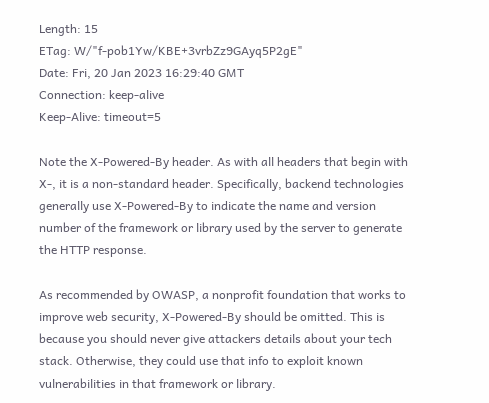Length: 15
ETag: W/"f-pob1Yw/KBE+3vrbZz9GAyq5P2gE"
Date: Fri, 20 Jan 2023 16:29:40 GMT
Connection: keep-alive
Keep-Alive: timeout=5

Note the X-Powered-By header. As with all headers that begin with X-, it is a non-standard header. Specifically, backend technologies generally use X-Powered-By to indicate the name and version number of the framework or library used by the server to generate the HTTP response.

As recommended by OWASP, a nonprofit foundation that works to improve web security, X-Powered-By should be omitted. This is because you should never give attackers details about your tech stack. Otherwise, they could use that info to exploit known vulnerabilities in that framework or library.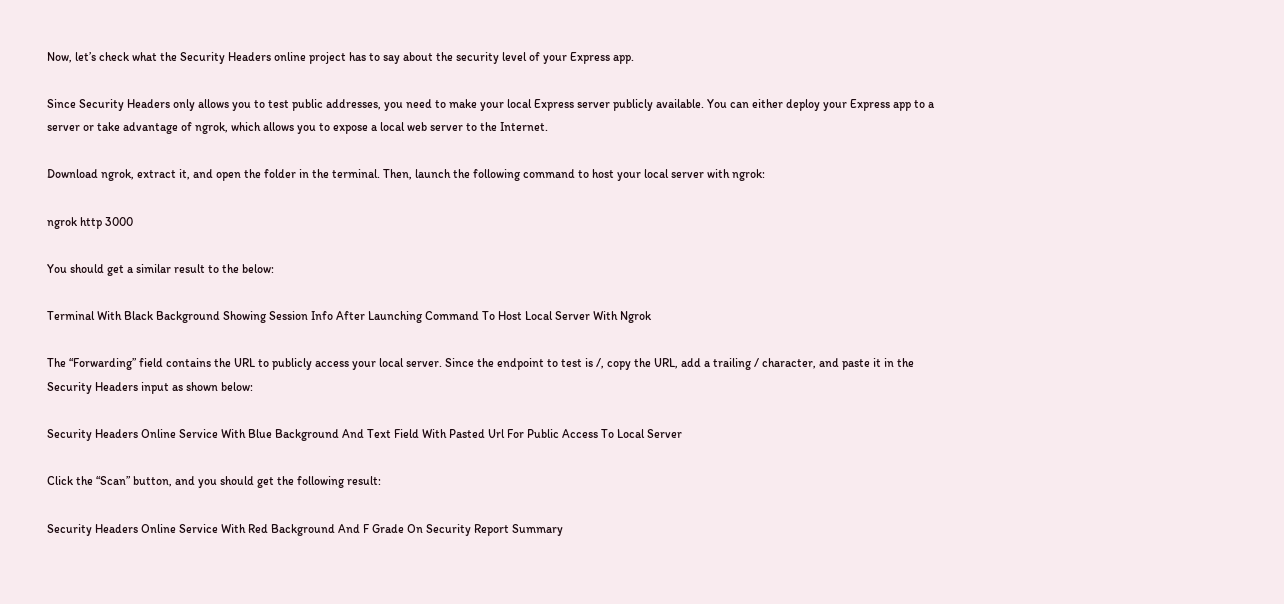Now, let’s check what the Security Headers online project has to say about the security level of your Express app.

Since Security Headers only allows you to test public addresses, you need to make your local Express server publicly available. You can either deploy your Express app to a server or take advantage of ngrok, which allows you to expose a local web server to the Internet.

Download ngrok, extract it, and open the folder in the terminal. Then, launch the following command to host your local server with ngrok:

ngrok http 3000

You should get a similar result to the below:

Terminal With Black Background Showing Session Info After Launching Command To Host Local Server With Ngrok

The “Forwarding” field contains the URL to publicly access your local server. Since the endpoint to test is /, copy the URL, add a trailing / character, and paste it in the Security Headers input as shown below:

Security Headers Online Service With Blue Background And Text Field With Pasted Url For Public Access To Local Server

Click the “Scan” button, and you should get the following result:

Security Headers Online Service With Red Background And F Grade On Security Report Summary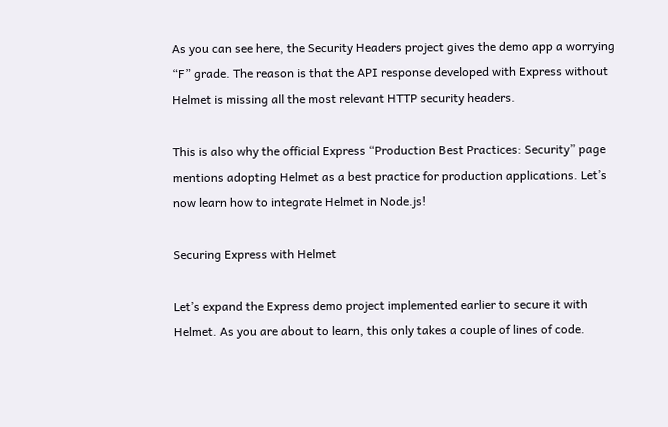As you can see here, the Security Headers project gives the demo app a worrying “F” grade. The reason is that the API response developed with Express without Helmet is missing all the most relevant HTTP security headers.

This is also why the official Express “Production Best Practices: Security” page mentions adopting Helmet as a best practice for production applications. Let’s now learn how to integrate Helmet in Node.js!

Securing Express with Helmet

Let’s expand the Express demo project implemented earlier to secure it with Helmet. As you are about to learn, this only takes a couple of lines of code.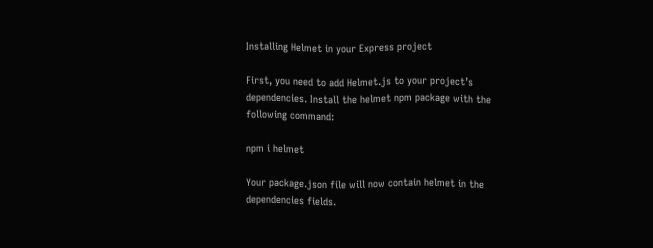Installing Helmet in your Express project

First, you need to add Helmet.js to your project’s dependencies. Install the helmet npm package with the following command:

npm i helmet

Your package.json file will now contain helmet in the dependencies fields.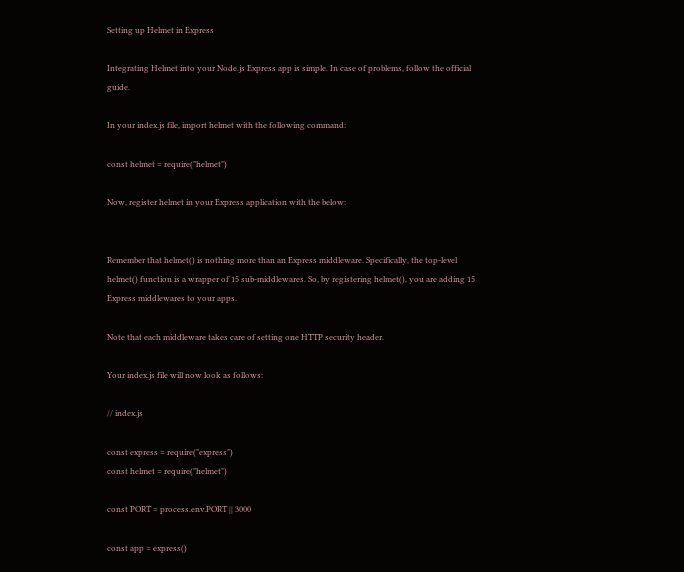Setting up Helmet in Express

Integrating Helmet into your Node.js Express app is simple. In case of problems, follow the official guide.

In your index.js file, import helmet with the following command:

const helmet = require("helmet")

Now, register helmet in your Express application with the below:


Remember that helmet() is nothing more than an Express middleware. Specifically, the top-level helmet() function is a wrapper of 15 sub-middlewares. So, by registering helmet(), you are adding 15 Express middlewares to your apps.

Note that each middleware takes care of setting one HTTP security header.

Your index.js file will now look as follows:

// index.js

const express = require("express")
const helmet = require("helmet")

const PORT = process.env.PORT || 3000

const app = express()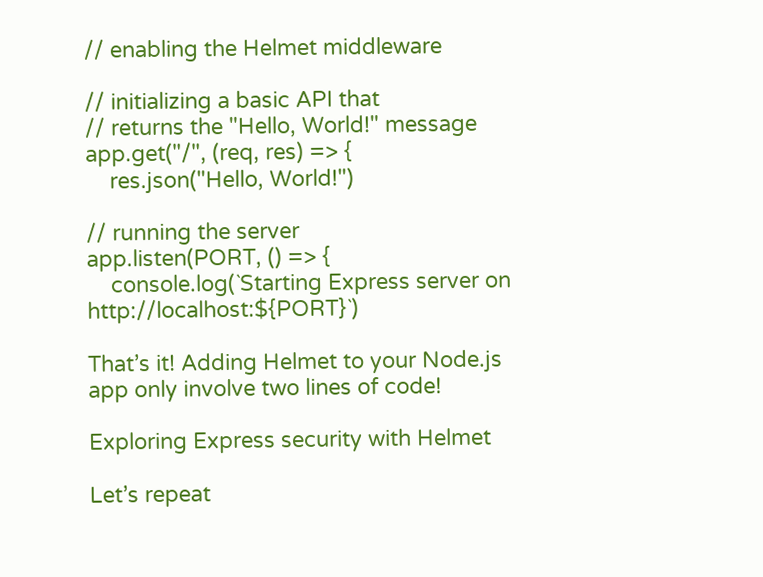// enabling the Helmet middleware

// initializing a basic API that
// returns the "Hello, World!" message
app.get("/", (req, res) => {
    res.json("Hello, World!")

// running the server
app.listen(PORT, () => {
    console.log(`Starting Express server on http://localhost:${PORT}`)

That’s it! Adding Helmet to your Node.js app only involve two lines of code!

Exploring Express security with Helmet

Let’s repeat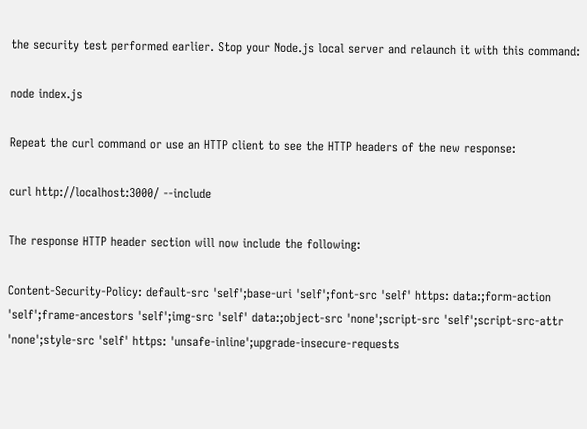the security test performed earlier. Stop your Node.js local server and relaunch it with this command:

node index.js

Repeat the curl command or use an HTTP client to see the HTTP headers of the new response:

curl http://localhost:3000/ --include

The response HTTP header section will now include the following:

Content-Security-Policy: default-src 'self';base-uri 'self';font-src 'self' https: data:;form-action 'self';frame-ancestors 'self';img-src 'self' data:;object-src 'none';script-src 'self';script-src-attr 'none';style-src 'self' https: 'unsafe-inline';upgrade-insecure-requests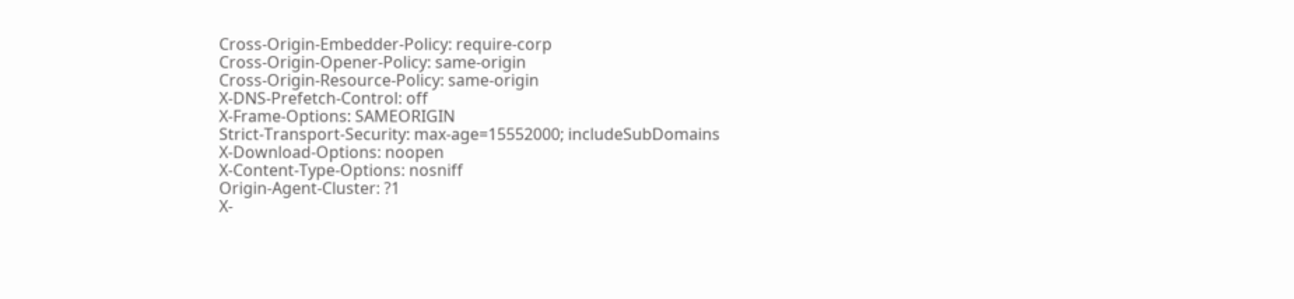Cross-Origin-Embedder-Policy: require-corp
Cross-Origin-Opener-Policy: same-origin
Cross-Origin-Resource-Policy: same-origin
X-DNS-Prefetch-Control: off
X-Frame-Options: SAMEORIGIN
Strict-Transport-Security: max-age=15552000; includeSubDomains
X-Download-Options: noopen
X-Content-Type-Options: nosniff
Origin-Agent-Cluster: ?1
X-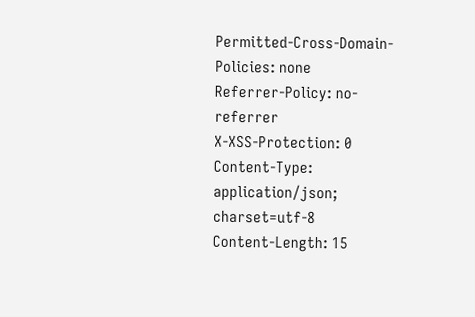Permitted-Cross-Domain-Policies: none
Referrer-Policy: no-referrer
X-XSS-Protection: 0
Content-Type: application/json; charset=utf-8
Content-Length: 15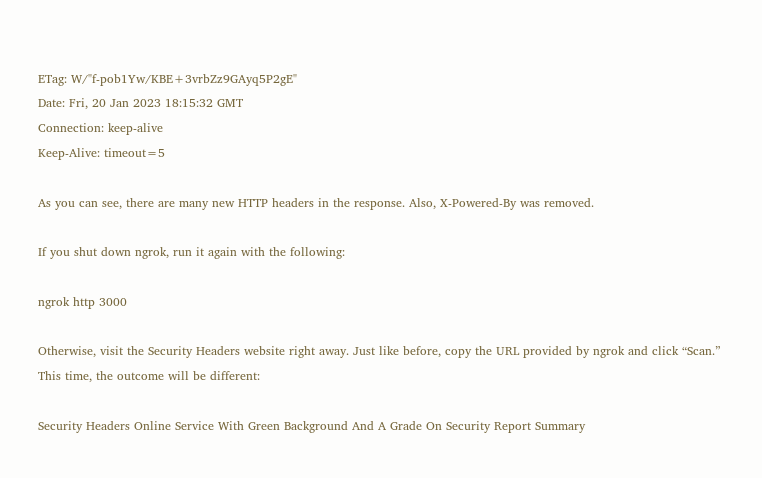ETag: W/"f-pob1Yw/KBE+3vrbZz9GAyq5P2gE"
Date: Fri, 20 Jan 2023 18:15:32 GMT
Connection: keep-alive
Keep-Alive: timeout=5

As you can see, there are many new HTTP headers in the response. Also, X-Powered-By was removed.

If you shut down ngrok, run it again with the following:

ngrok http 3000

Otherwise, visit the Security Headers website right away. Just like before, copy the URL provided by ngrok and click “Scan.” This time, the outcome will be different:

Security Headers Online Service With Green Background And A Grade On Security Report Summary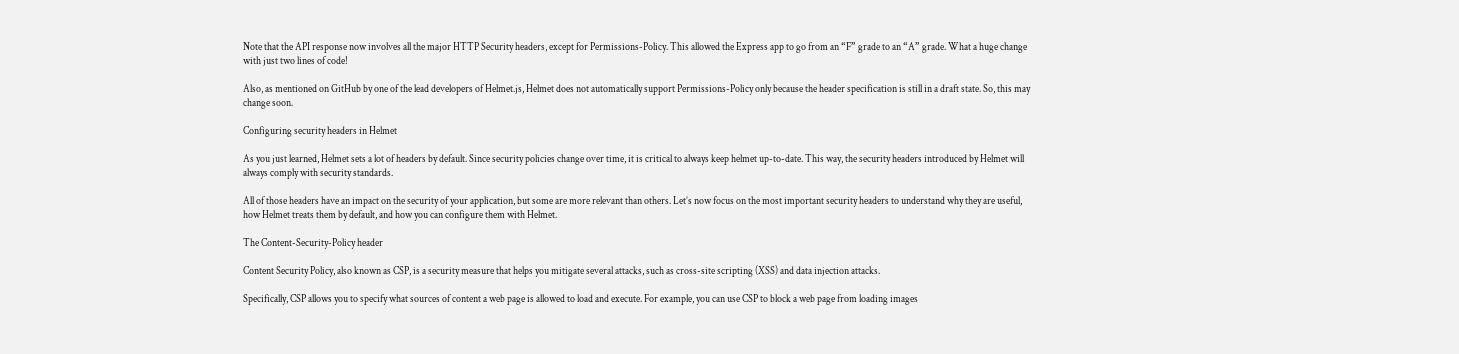Note that the API response now involves all the major HTTP Security headers, except for Permissions-Policy. This allowed the Express app to go from an “F” grade to an “A” grade. What a huge change with just two lines of code!

Also, as mentioned on GitHub by one of the lead developers of Helmet.js, Helmet does not automatically support Permissions-Policy only because the header specification is still in a draft state. So, this may change soon.

Configuring security headers in Helmet

As you just learned, Helmet sets a lot of headers by default. Since security policies change over time, it is critical to always keep helmet up-to-date. This way, the security headers introduced by Helmet will always comply with security standards.

All of those headers have an impact on the security of your application, but some are more relevant than others. Let’s now focus on the most important security headers to understand why they are useful, how Helmet treats them by default, and how you can configure them with Helmet.

The Content-Security-Policy header

Content Security Policy, also known as CSP, is a security measure that helps you mitigate several attacks, such as cross-site scripting (XSS) and data injection attacks.

Specifically, CSP allows you to specify what sources of content a web page is allowed to load and execute. For example, you can use CSP to block a web page from loading images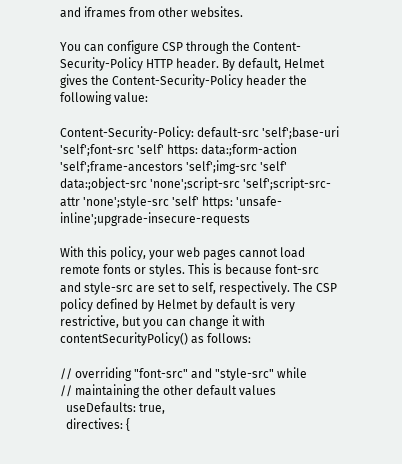and iframes from other websites.

You can configure CSP through the Content-Security-Policy HTTP header. By default, Helmet gives the Content-Security-Policy header the following value:

Content-Security-Policy: default-src 'self';base-uri 'self';font-src 'self' https: data:;form-action 'self';frame-ancestors 'self';img-src 'self' data:;object-src 'none';script-src 'self';script-src-attr 'none';style-src 'self' https: 'unsafe-inline';upgrade-insecure-requests

With this policy, your web pages cannot load remote fonts or styles. This is because font-src and style-src are set to self, respectively. The CSP policy defined by Helmet by default is very restrictive, but you can change it with contentSecurityPolicy() as follows:

// overriding "font-src" and "style-src" while
// maintaining the other default values
  useDefaults: true,
  directives: {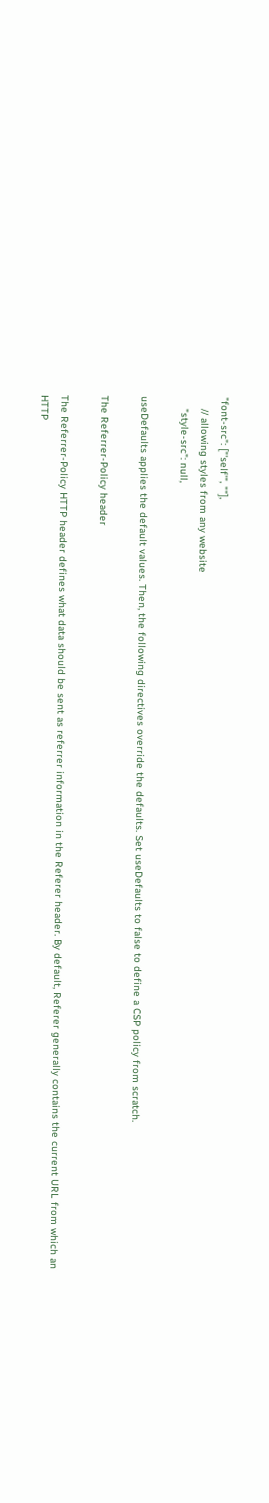"font-src": ["'self'", ""],
    // allowing styles from any website
    "style-src": null,

useDefaults applies the default values. Then, the following directives override the defaults. Set useDefaults to false to define a CSP policy from scratch.

The Referrer-Policy header

The Referrer-Policy HTTP header defines what data should be sent as referrer information in the Referer header. By default, Referer generally contains the current URL from which an HTTP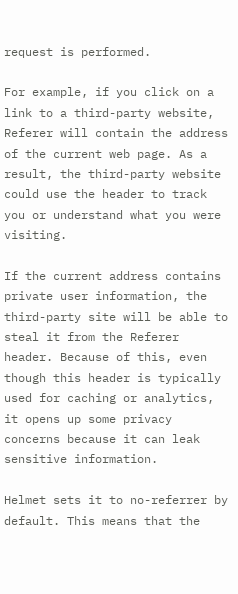request is performed.

For example, if you click on a link to a third-party website, Referer will contain the address of the current web page. As a result, the third-party website could use the header to track you or understand what you were visiting.

If the current address contains private user information, the third-party site will be able to steal it from the Referer header. Because of this, even though this header is typically used for caching or analytics, it opens up some privacy concerns because it can leak sensitive information.

Helmet sets it to no-referrer by default. This means that the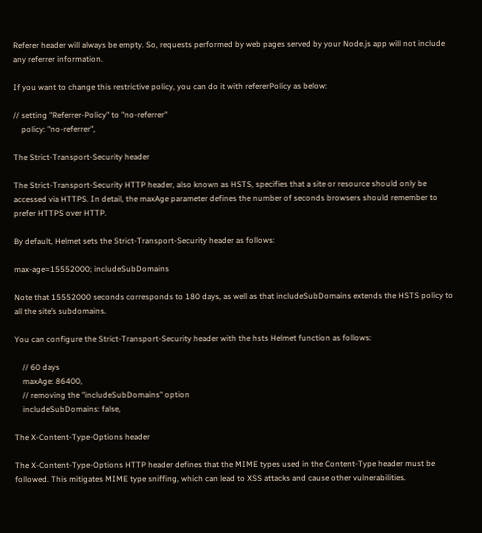Referer header will always be empty. So, requests performed by web pages served by your Node.js app will not include any referrer information.

If you want to change this restrictive policy, you can do it with refererPolicy as below:

// setting "Referrer-Policy" to "no-referrer"
    policy: "no-referrer",

The Strict-Transport-Security header

The Strict-Transport-Security HTTP header, also known as HSTS, specifies that a site or resource should only be accessed via HTTPS. In detail, the maxAge parameter defines the number of seconds browsers should remember to prefer HTTPS over HTTP.

By default, Helmet sets the Strict-Transport-Security header as follows:

max-age=15552000; includeSubDomains

Note that 15552000 seconds corresponds to 180 days, as well as that includeSubDomains extends the HSTS policy to all the site’s subdomains.

You can configure the Strict-Transport-Security header with the hsts Helmet function as follows:

    // 60 days
    maxAge: 86400,
    // removing the "includeSubDomains" option
    includeSubDomains: false,

The X-Content-Type-Options header

The X-Content-Type-Options HTTP header defines that the MIME types used in the Content-Type header must be followed. This mitigates MIME type sniffing, which can lead to XSS attacks and cause other vulnerabilities.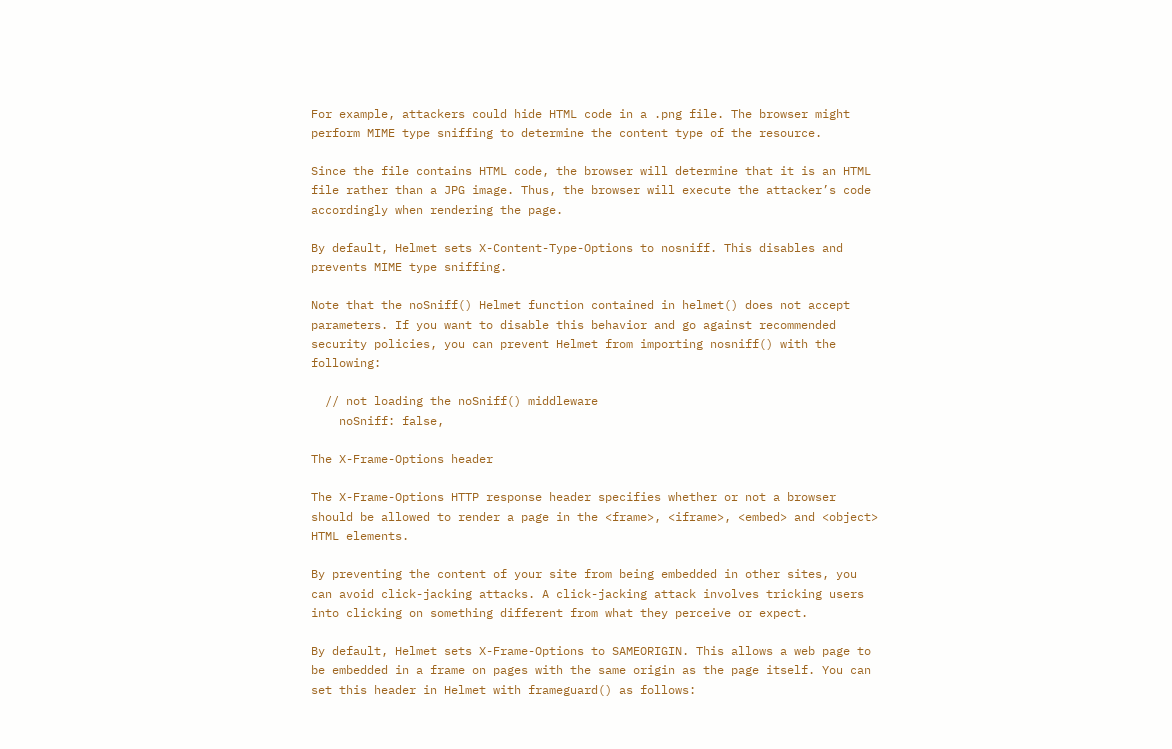For example, attackers could hide HTML code in a .png file. The browser might perform MIME type sniffing to determine the content type of the resource.

Since the file contains HTML code, the browser will determine that it is an HTML file rather than a JPG image. Thus, the browser will execute the attacker’s code accordingly when rendering the page.

By default, Helmet sets X-Content-Type-Options to nosniff. This disables and prevents MIME type sniffing.

Note that the noSniff() Helmet function contained in helmet() does not accept parameters. If you want to disable this behavior and go against recommended security policies, you can prevent Helmet from importing nosniff() with the following:

  // not loading the noSniff() middleware
    noSniff: false,

The X-Frame-Options header

The X-Frame-Options HTTP response header specifies whether or not a browser should be allowed to render a page in the <frame>, <iframe>, <embed> and <object> HTML elements.

By preventing the content of your site from being embedded in other sites, you can avoid click-jacking attacks. A click-jacking attack involves tricking users into clicking on something different from what they perceive or expect.

By default, Helmet sets X-Frame-Options to SAMEORIGIN. This allows a web page to be embedded in a frame on pages with the same origin as the page itself. You can set this header in Helmet with frameguard() as follows: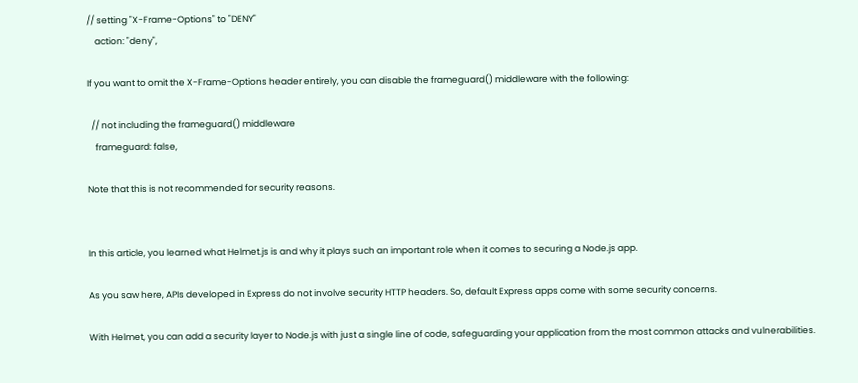// setting "X-Frame-Options" to "DENY"
    action: "deny",

If you want to omit the X-Frame-Options header entirely, you can disable the frameguard() middleware with the following:

  // not including the frameguard() middleware
    frameguard: false,

Note that this is not recommended for security reasons.


In this article, you learned what Helmet.js is and why it plays such an important role when it comes to securing a Node.js app.

As you saw here, APIs developed in Express do not involve security HTTP headers. So, default Express apps come with some security concerns.

With Helmet, you can add a security layer to Node.js with just a single line of code, safeguarding your application from the most common attacks and vulnerabilities.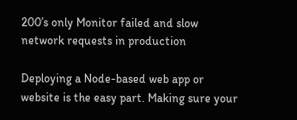200’s only Monitor failed and slow network requests in production

Deploying a Node-based web app or website is the easy part. Making sure your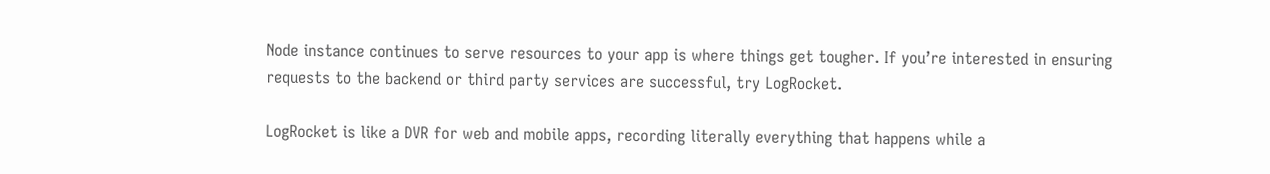Node instance continues to serve resources to your app is where things get tougher. If you’re interested in ensuring requests to the backend or third party services are successful, try LogRocket.

LogRocket is like a DVR for web and mobile apps, recording literally everything that happens while a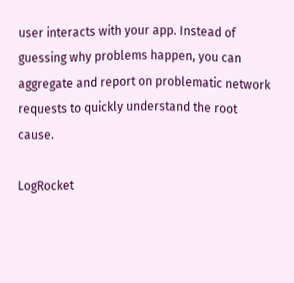user interacts with your app. Instead of guessing why problems happen, you can aggregate and report on problematic network requests to quickly understand the root cause.

LogRocket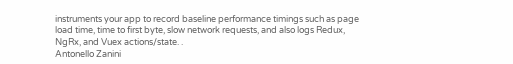instruments your app to record baseline performance timings such as page load time, time to first byte, slow network requests, and also logs Redux, NgRx, and Vuex actions/state. .
Antonello Zanini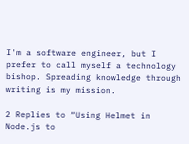I'm a software engineer, but I prefer to call myself a technology bishop. Spreading knowledge through writing is my mission.

2 Replies to “Using Helmet in Node.js to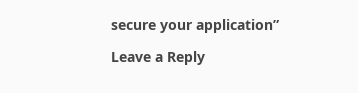secure your application”

Leave a Reply